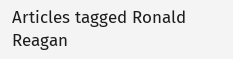Articles tagged Ronald Reagan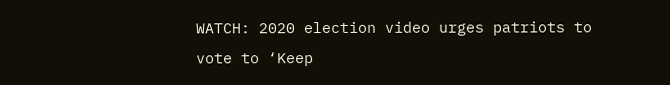WATCH: 2020 election video urges patriots to vote to ‘Keep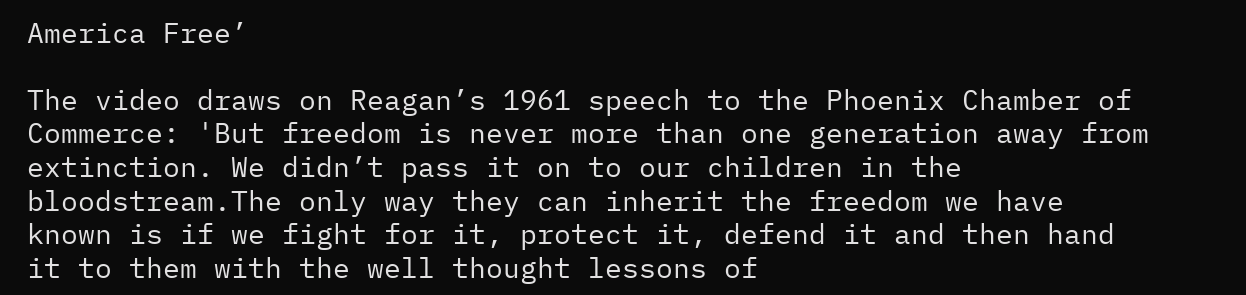America Free’

The video draws on Reagan’s 1961 speech to the Phoenix Chamber of Commerce: 'But freedom is never more than one generation away from extinction. We didn’t pass it on to our children in the bloodstream.The only way they can inherit the freedom we have known is if we fight for it, protect it, defend it and then hand it to them with the well thought lessons of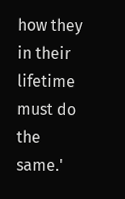how they in their lifetime must do the same.'